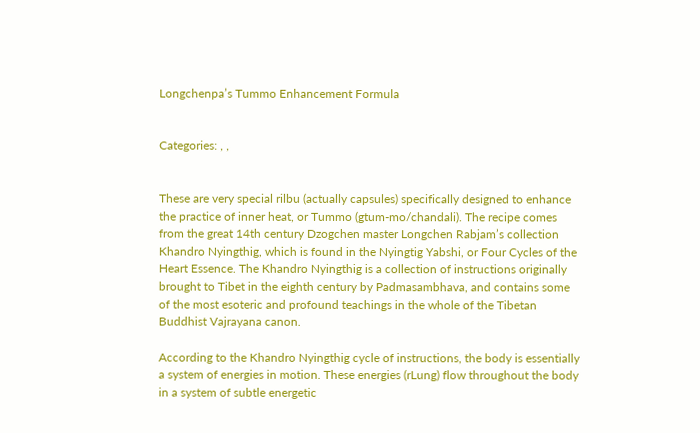Longchenpa’s Tummo Enhancement Formula


Categories: , ,


These are very special rilbu (actually capsules) specifically designed to enhance the practice of inner heat, or Tummo (gtum-mo/chandali). The recipe comes from the great 14th century Dzogchen master Longchen Rabjam’s collection Khandro Nyingthig, which is found in the Nyingtig Yabshi, or Four Cycles of the Heart Essence. The Khandro Nyingthig is a collection of instructions originally brought to Tibet in the eighth century by Padmasambhava, and contains some of the most esoteric and profound teachings in the whole of the Tibetan Buddhist Vajrayana canon.

According to the Khandro Nyingthig cycle of instructions, the body is essentially a system of energies in motion. These energies (rLung) flow throughout the body in a system of subtle energetic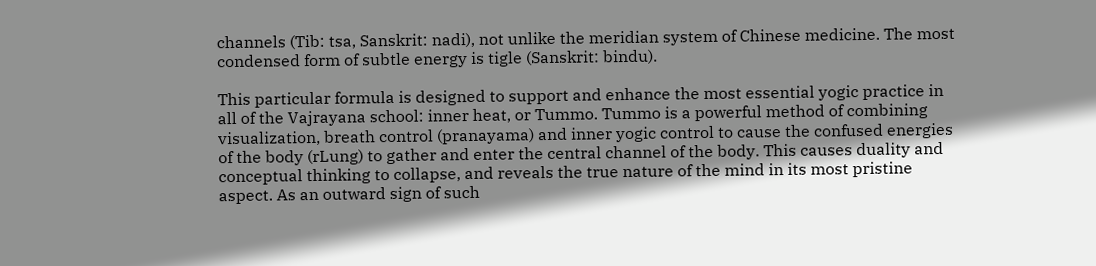channels (Tib: tsa, Sanskrit: nadi), not unlike the meridian system of Chinese medicine. The most condensed form of subtle energy is tigle (Sanskrit: bindu).

This particular formula is designed to support and enhance the most essential yogic practice in all of the Vajrayana school: inner heat, or Tummo. Tummo is a powerful method of combining visualization, breath control (pranayama) and inner yogic control to cause the confused energies of the body (rLung) to gather and enter the central channel of the body. This causes duality and conceptual thinking to collapse, and reveals the true nature of the mind in its most pristine aspect. As an outward sign of such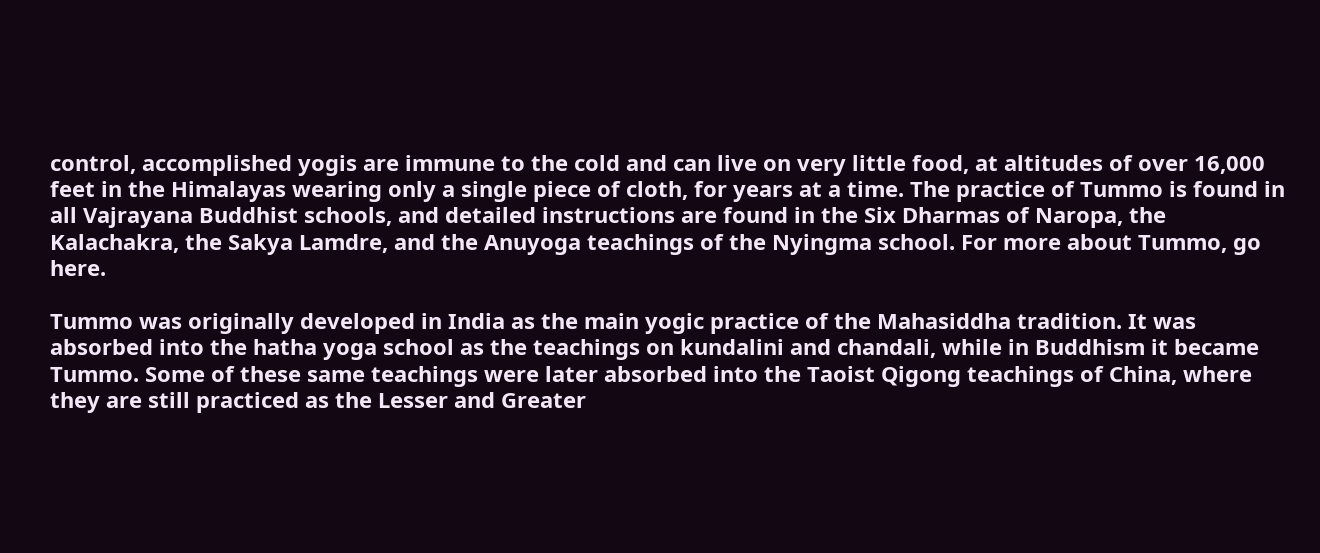control, accomplished yogis are immune to the cold and can live on very little food, at altitudes of over 16,000 feet in the Himalayas wearing only a single piece of cloth, for years at a time. The practice of Tummo is found in all Vajrayana Buddhist schools, and detailed instructions are found in the Six Dharmas of Naropa, the Kalachakra, the Sakya Lamdre, and the Anuyoga teachings of the Nyingma school. For more about Tummo, go here.

Tummo was originally developed in India as the main yogic practice of the Mahasiddha tradition. It was absorbed into the hatha yoga school as the teachings on kundalini and chandali, while in Buddhism it became Tummo. Some of these same teachings were later absorbed into the Taoist Qigong teachings of China, where they are still practiced as the Lesser and Greater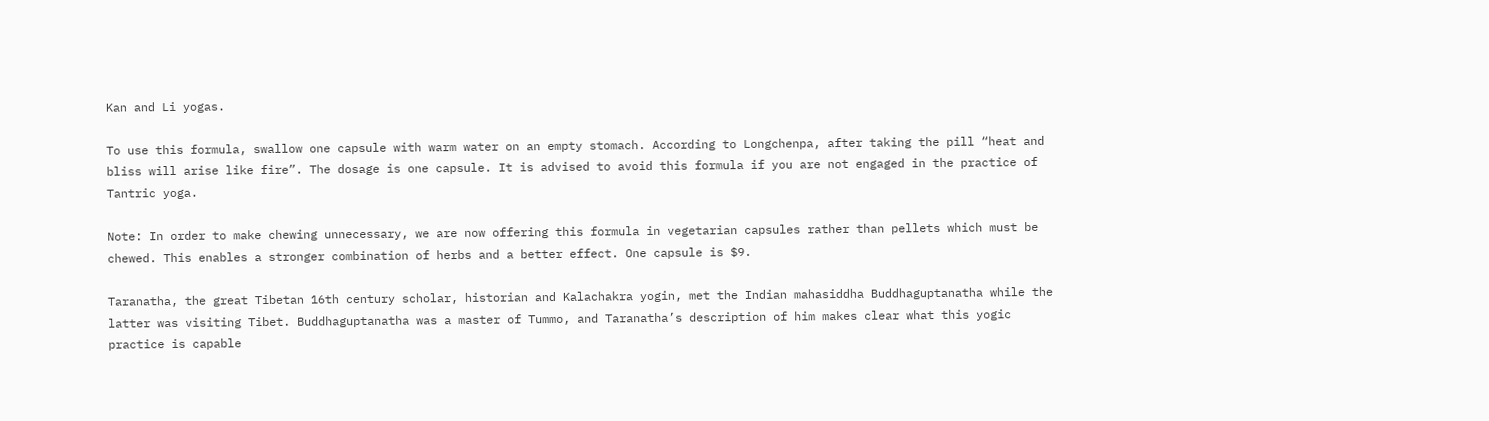Kan and Li yogas.

To use this formula, swallow one capsule with warm water on an empty stomach. According to Longchenpa, after taking the pill “heat and bliss will arise like fire”. The dosage is one capsule. It is advised to avoid this formula if you are not engaged in the practice of Tantric yoga.

Note: In order to make chewing unnecessary, we are now offering this formula in vegetarian capsules rather than pellets which must be chewed. This enables a stronger combination of herbs and a better effect. One capsule is $9.

Taranatha, the great Tibetan 16th century scholar, historian and Kalachakra yogin, met the Indian mahasiddha Buddhaguptanatha while the latter was visiting Tibet. Buddhaguptanatha was a master of Tummo, and Taranatha’s description of him makes clear what this yogic practice is capable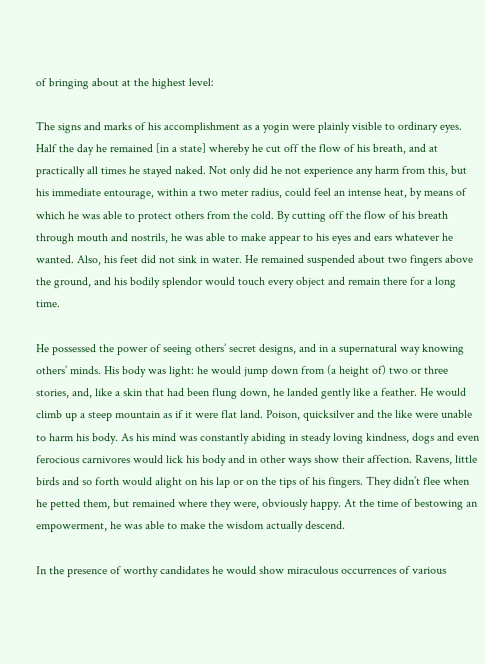of bringing about at the highest level:

The signs and marks of his accomplishment as a yogin were plainly visible to ordinary eyes. Half the day he remained [in a state] whereby he cut off the flow of his breath, and at practically all times he stayed naked. Not only did he not experience any harm from this, but his immediate entourage, within a two meter radius, could feel an intense heat, by means of which he was able to protect others from the cold. By cutting off the flow of his breath through mouth and nostrils, he was able to make appear to his eyes and ears whatever he wanted. Also, his feet did not sink in water. He remained suspended about two fingers above the ground, and his bodily splendor would touch every object and remain there for a long time.

He possessed the power of seeing others’ secret designs, and in a supernatural way knowing others’ minds. His body was light: he would jump down from (a height of) two or three stories, and, like a skin that had been flung down, he landed gently like a feather. He would climb up a steep mountain as if it were flat land. Poison, quicksilver and the like were unable to harm his body. As his mind was constantly abiding in steady loving kindness, dogs and even ferocious carnivores would lick his body and in other ways show their affection. Ravens, little birds and so forth would alight on his lap or on the tips of his fingers. They didn’t flee when he petted them, but remained where they were, obviously happy. At the time of bestowing an empowerment, he was able to make the wisdom actually descend.

In the presence of worthy candidates he would show miraculous occurrences of various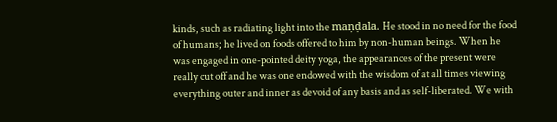kinds, such as radiating light into the maṇḍala. He stood in no need for the food of humans; he lived on foods offered to him by non-human beings. When he was engaged in one-pointed deity yoga, the appearances of the present were really cut off and he was one endowed with the wisdom of at all times viewing everything outer and inner as devoid of any basis and as self-liberated. We with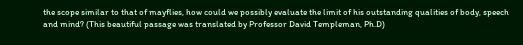the scope similar to that of mayflies, how could we possibly evaluate the limit of his outstanding qualities of body, speech and mind? (This beautiful passage was translated by Professor David Templeman, Ph.D)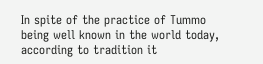In spite of the practice of Tummo being well known in the world today, according to tradition it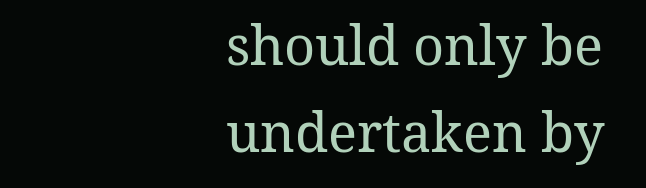should only be undertaken by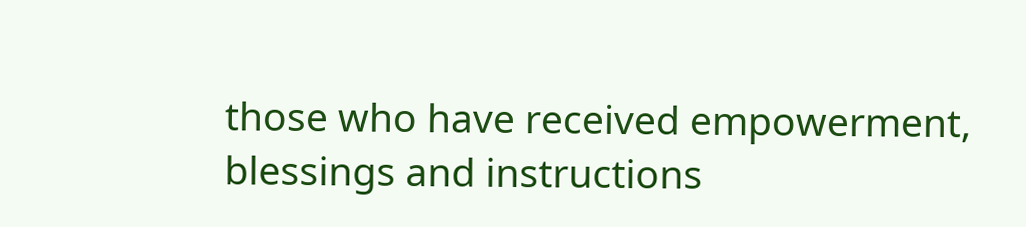those who have received empowerment, blessings and instructions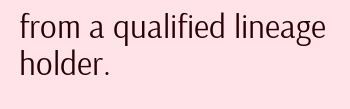from a qualified lineage holder.